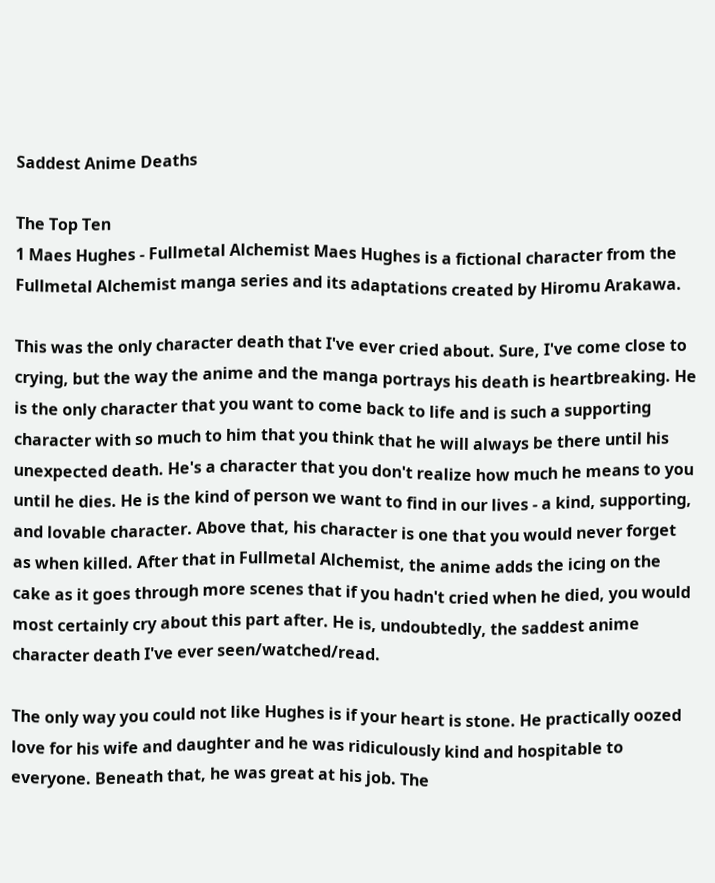Saddest Anime Deaths

The Top Ten
1 Maes Hughes - Fullmetal Alchemist Maes Hughes is a fictional character from the Fullmetal Alchemist manga series and its adaptations created by Hiromu Arakawa.

This was the only character death that I've ever cried about. Sure, I've come close to crying, but the way the anime and the manga portrays his death is heartbreaking. He is the only character that you want to come back to life and is such a supporting character with so much to him that you think that he will always be there until his unexpected death. He's a character that you don't realize how much he means to you until he dies. He is the kind of person we want to find in our lives - a kind, supporting, and lovable character. Above that, his character is one that you would never forget as when killed. After that in Fullmetal Alchemist, the anime adds the icing on the cake as it goes through more scenes that if you hadn't cried when he died, you would most certainly cry about this part after. He is, undoubtedly, the saddest anime character death I've ever seen/watched/read.

The only way you could not like Hughes is if your heart is stone. He practically oozed love for his wife and daughter and he was ridiculously kind and hospitable to everyone. Beneath that, he was great at his job. The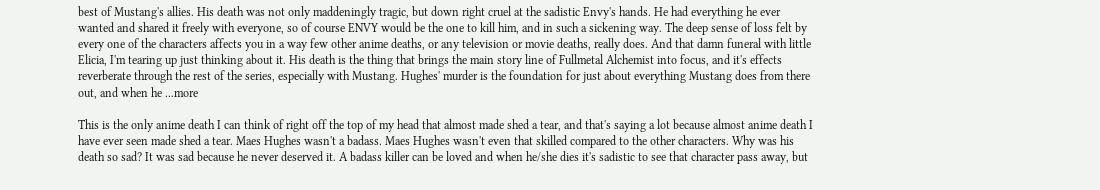best of Mustang's allies. His death was not only maddeningly tragic, but down right cruel at the sadistic Envy's hands. He had everything he ever wanted and shared it freely with everyone, so of course ENVY would be the one to kill him, and in such a sickening way. The deep sense of loss felt by every one of the characters affects you in a way few other anime deaths, or any television or movie deaths, really does. And that damn funeral with little Elicia, I'm tearing up just thinking about it. His death is the thing that brings the main story line of Fullmetal Alchemist into focus, and it's effects reverberate through the rest of the series, especially with Mustang. Hughes' murder is the foundation for just about everything Mustang does from there out, and when he ...more

This is the only anime death I can think of right off the top of my head that almost made shed a tear, and that's saying a lot because almost anime death I have ever seen made shed a tear. Maes Hughes wasn't a badass. Maes Hughes wasn't even that skilled compared to the other characters. Why was his death so sad? It was sad because he never deserved it. A badass killer can be loved and when he/she dies it's sadistic to see that character pass away, but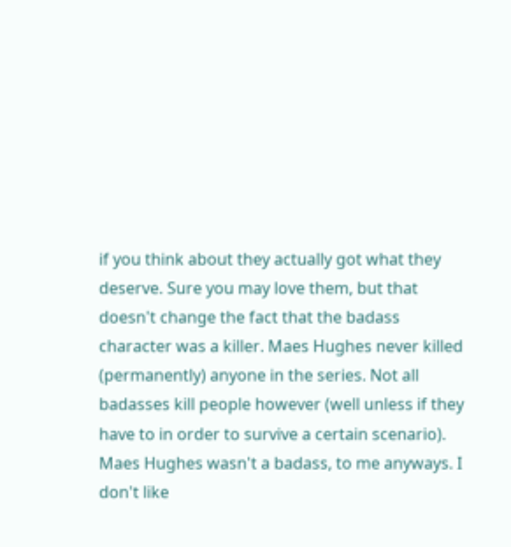if you think about they actually got what they deserve. Sure you may love them, but that doesn't change the fact that the badass character was a killer. Maes Hughes never killed (permanently) anyone in the series. Not all badasses kill people however (well unless if they have to in order to survive a certain scenario). Maes Hughes wasn't a badass, to me anyways. I don't like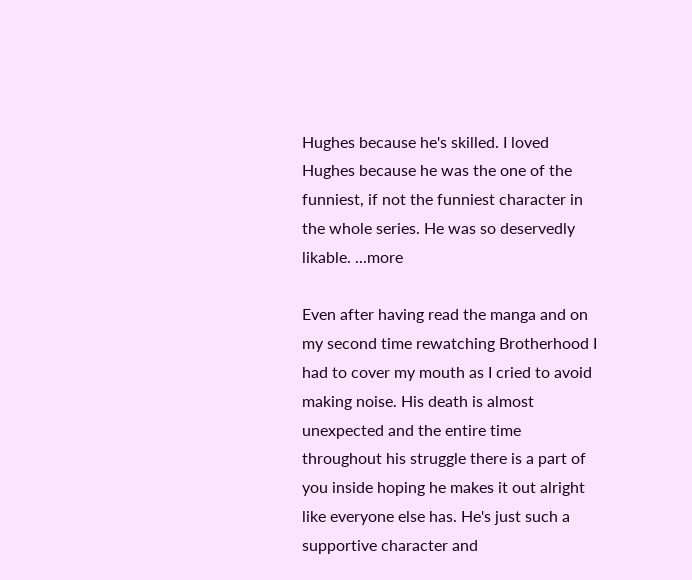Hughes because he's skilled. I loved Hughes because he was the one of the funniest, if not the funniest character in the whole series. He was so deservedly likable. ...more

Even after having read the manga and on my second time rewatching Brotherhood I had to cover my mouth as I cried to avoid making noise. His death is almost unexpected and the entire time throughout his struggle there is a part of you inside hoping he makes it out alright like everyone else has. He's just such a supportive character and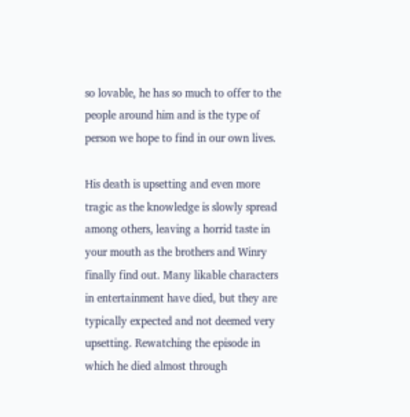so lovable, he has so much to offer to the people around him and is the type of person we hope to find in our own lives.

His death is upsetting and even more tragic as the knowledge is slowly spread among others, leaving a horrid taste in your mouth as the brothers and Winry finally find out. Many likable characters in entertainment have died, but they are typically expected and not deemed very upsetting. Rewatching the episode in which he died almost through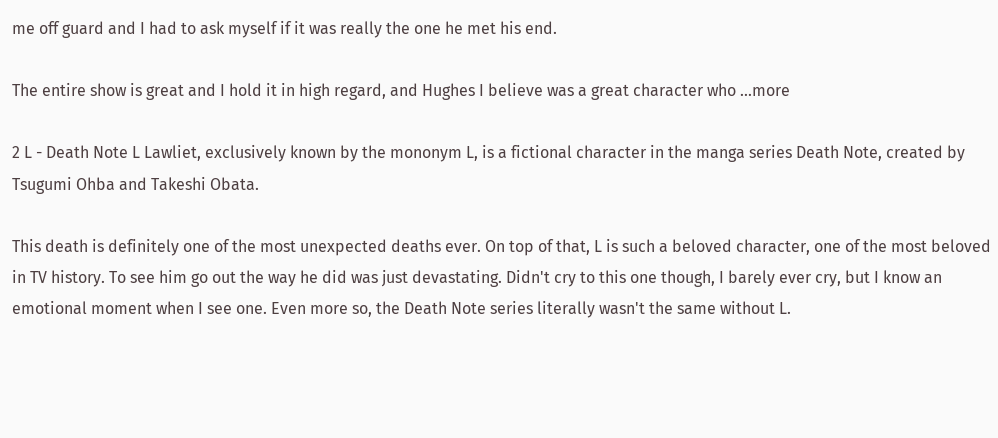me off guard and I had to ask myself if it was really the one he met his end.

The entire show is great and I hold it in high regard, and Hughes I believe was a great character who ...more

2 L - Death Note L Lawliet, exclusively known by the mononym L, is a fictional character in the manga series Death Note, created by Tsugumi Ohba and Takeshi Obata.

This death is definitely one of the most unexpected deaths ever. On top of that, L is such a beloved character, one of the most beloved in TV history. To see him go out the way he did was just devastating. Didn't cry to this one though, I barely ever cry, but I know an emotional moment when I see one. Even more so, the Death Note series literally wasn't the same without L.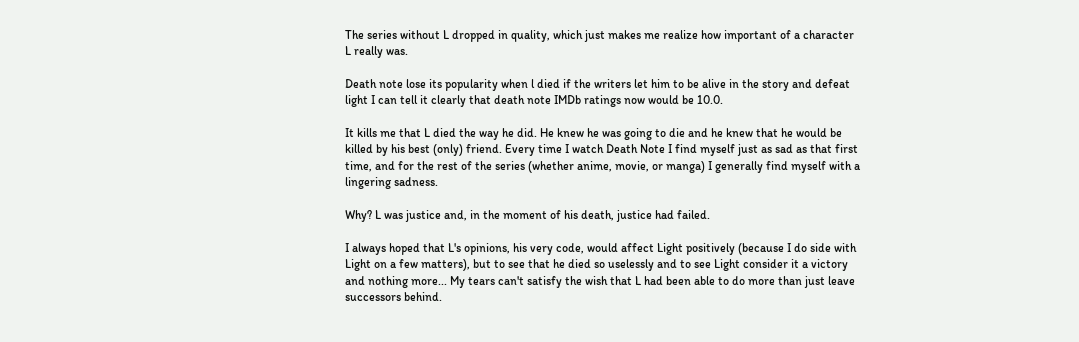The series without L dropped in quality, which just makes me realize how important of a character L really was.

Death note lose its popularity when l died if the writers let him to be alive in the story and defeat light I can tell it clearly that death note IMDb ratings now would be 10.0.

It kills me that L died the way he did. He knew he was going to die and he knew that he would be killed by his best (only) friend. Every time I watch Death Note I find myself just as sad as that first time, and for the rest of the series (whether anime, movie, or manga) I generally find myself with a lingering sadness.

Why? L was justice and, in the moment of his death, justice had failed.

I always hoped that L's opinions, his very code, would affect Light positively (because I do side with Light on a few matters), but to see that he died so uselessly and to see Light consider it a victory and nothing more... My tears can't satisfy the wish that L had been able to do more than just leave successors behind.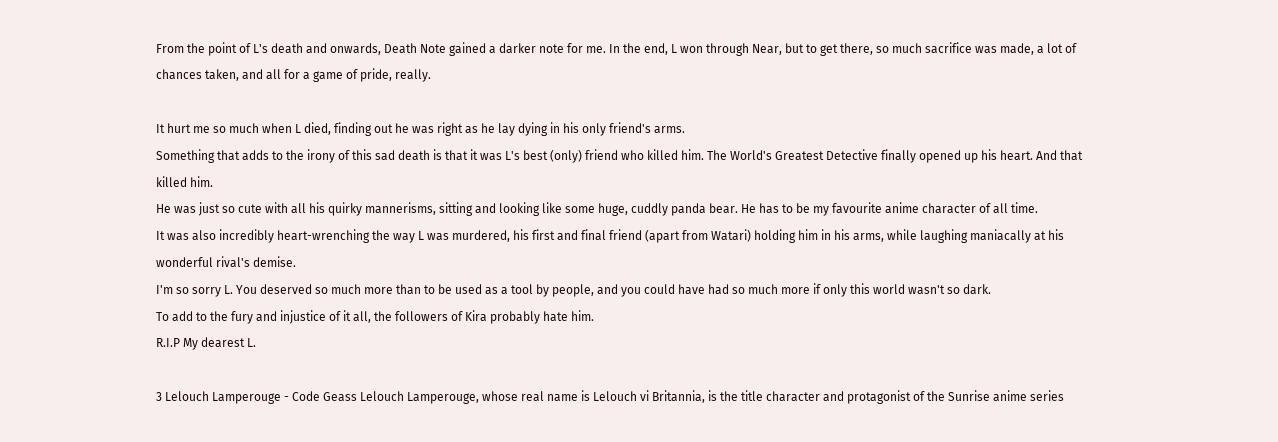From the point of L's death and onwards, Death Note gained a darker note for me. In the end, L won through Near, but to get there, so much sacrifice was made, a lot of chances taken, and all for a game of pride, really.

It hurt me so much when L died, finding out he was right as he lay dying in his only friend's arms.
Something that adds to the irony of this sad death is that it was L's best (only) friend who killed him. The World's Greatest Detective finally opened up his heart. And that killed him.
He was just so cute with all his quirky mannerisms, sitting and looking like some huge, cuddly panda bear. He has to be my favourite anime character of all time.
It was also incredibly heart-wrenching the way L was murdered, his first and final friend (apart from Watari) holding him in his arms, while laughing maniacally at his wonderful rival's demise.
I'm so sorry L. You deserved so much more than to be used as a tool by people, and you could have had so much more if only this world wasn't so dark.
To add to the fury and injustice of it all, the followers of Kira probably hate him.
R.I.P My dearest L.

3 Lelouch Lamperouge - Code Geass Lelouch Lamperouge, whose real name is Lelouch vi Britannia, is the title character and protagonist of the Sunrise anime series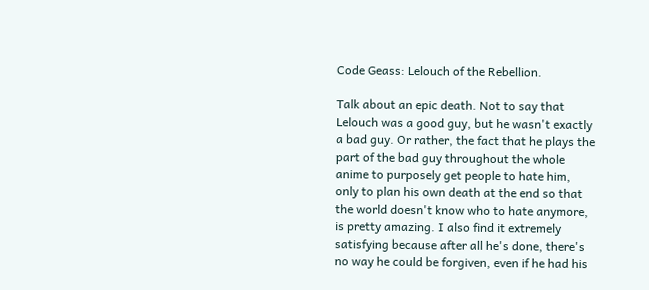Code Geass: Lelouch of the Rebellion.

Talk about an epic death. Not to say that Lelouch was a good guy, but he wasn't exactly a bad guy. Or rather, the fact that he plays the part of the bad guy throughout the whole anime to purposely get people to hate him, only to plan his own death at the end so that the world doesn't know who to hate anymore, is pretty amazing. I also find it extremely satisfying because after all he's done, there's no way he could be forgiven, even if he had his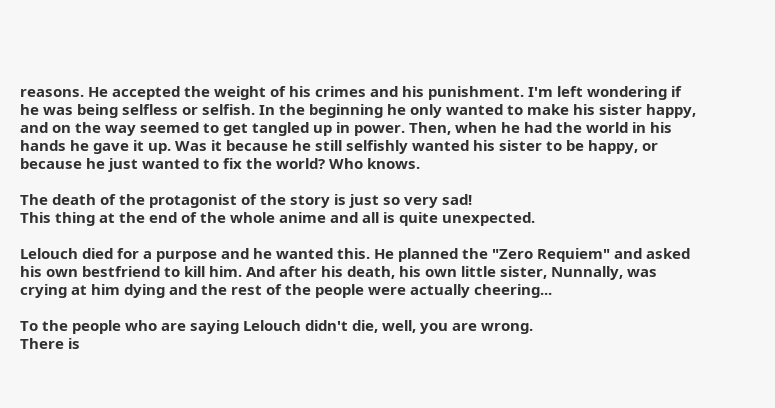reasons. He accepted the weight of his crimes and his punishment. I'm left wondering if he was being selfless or selfish. In the beginning he only wanted to make his sister happy, and on the way seemed to get tangled up in power. Then, when he had the world in his hands he gave it up. Was it because he still selfishly wanted his sister to be happy, or because he just wanted to fix the world? Who knows.

The death of the protagonist of the story is just so very sad!
This thing at the end of the whole anime and all is quite unexpected.

Lelouch died for a purpose and he wanted this. He planned the "Zero Requiem" and asked his own bestfriend to kill him. And after his death, his own little sister, Nunnally, was crying at him dying and the rest of the people were actually cheering...

To the people who are saying Lelouch didn't die, well, you are wrong.
There is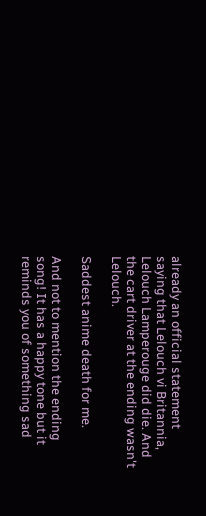already an official statement saying that Lelouch vi Britannia, Lelouch Lamperouge did die. And the cart driver at the ending wasn't Lelouch.

Saddest anime death for me.

And not to mention the ending song! It has a happy tone but it reminds you of something sad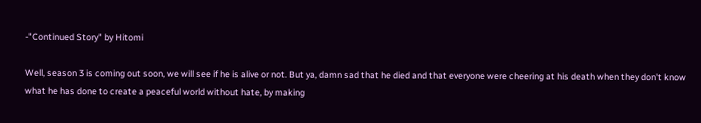-"Continued Story" by Hitomi

Well, season 3 is coming out soon, we will see if he is alive or not. But ya, damn sad that he died and that everyone were cheering at his death when they don't know what he has done to create a peaceful world without hate, by making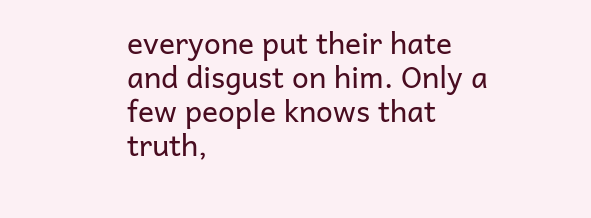everyone put their hate and disgust on him. Only a few people knows that truth,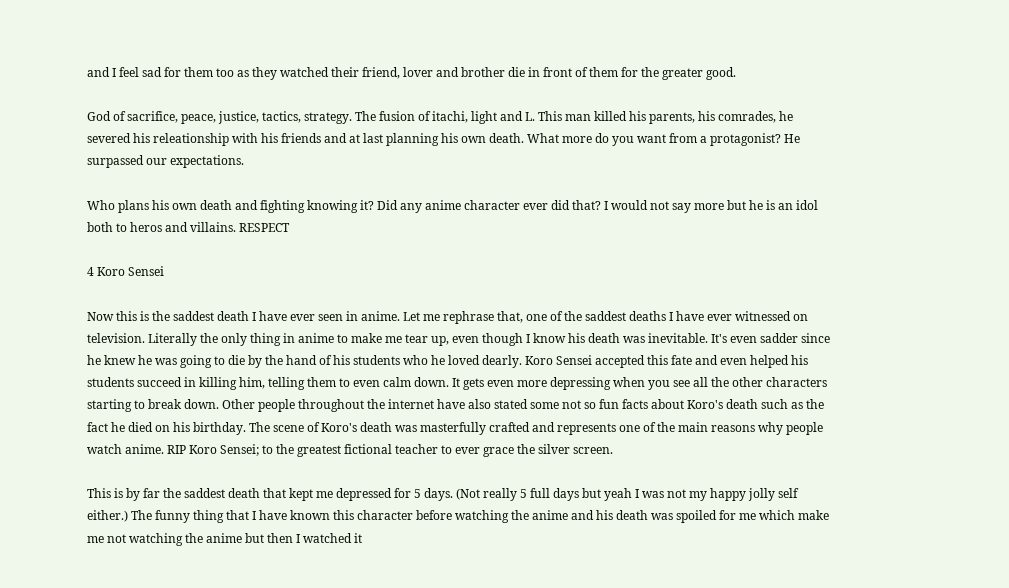and I feel sad for them too as they watched their friend, lover and brother die in front of them for the greater good.

God of sacrifice, peace, justice, tactics, strategy. The fusion of itachi, light and L. This man killed his parents, his comrades, he severed his releationship with his friends and at last planning his own death. What more do you want from a protagonist? He surpassed our expectations.

Who plans his own death and fighting knowing it? Did any anime character ever did that? I would not say more but he is an idol both to heros and villains. RESPECT

4 Koro Sensei

Now this is the saddest death I have ever seen in anime. Let me rephrase that, one of the saddest deaths I have ever witnessed on television. Literally the only thing in anime to make me tear up, even though I know his death was inevitable. It's even sadder since he knew he was going to die by the hand of his students who he loved dearly. Koro Sensei accepted this fate and even helped his students succeed in killing him, telling them to even calm down. It gets even more depressing when you see all the other characters starting to break down. Other people throughout the internet have also stated some not so fun facts about Koro's death such as the fact he died on his birthday. The scene of Koro's death was masterfully crafted and represents one of the main reasons why people watch anime. RIP Koro Sensei; to the greatest fictional teacher to ever grace the silver screen.

This is by far the saddest death that kept me depressed for 5 days. (Not really 5 full days but yeah I was not my happy jolly self either.) The funny thing that I have known this character before watching the anime and his death was spoiled for me which make me not watching the anime but then I watched it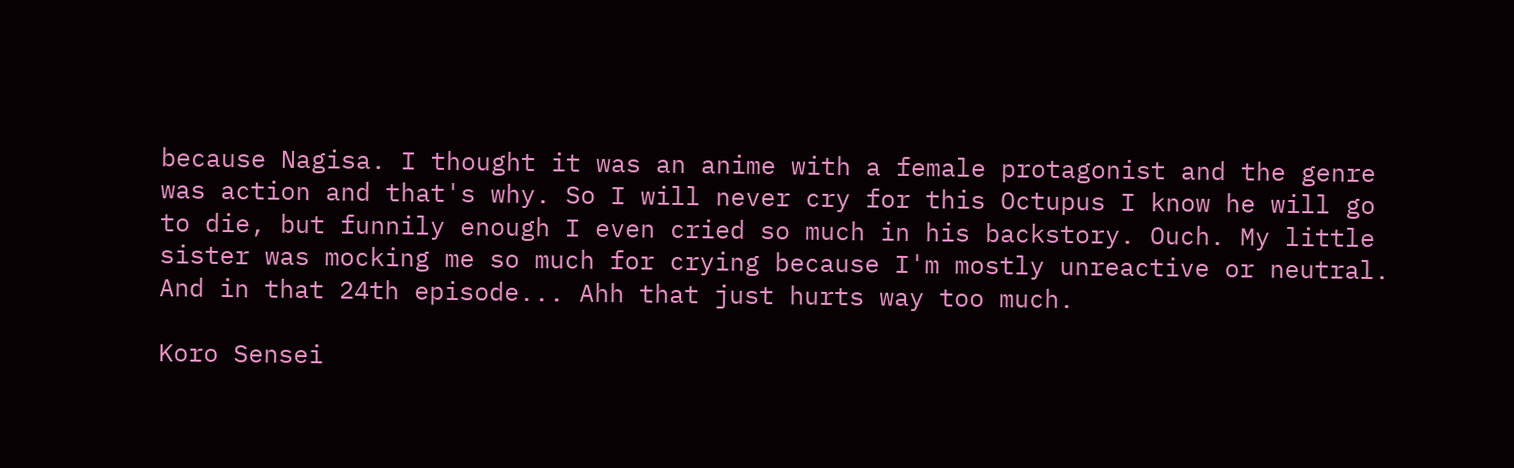because Nagisa. I thought it was an anime with a female protagonist and the genre was action and that's why. So I will never cry for this Octupus I know he will go to die, but funnily enough I even cried so much in his backstory. Ouch. My little sister was mocking me so much for crying because I'm mostly unreactive or neutral. And in that 24th episode... Ahh that just hurts way too much.

Koro Sensei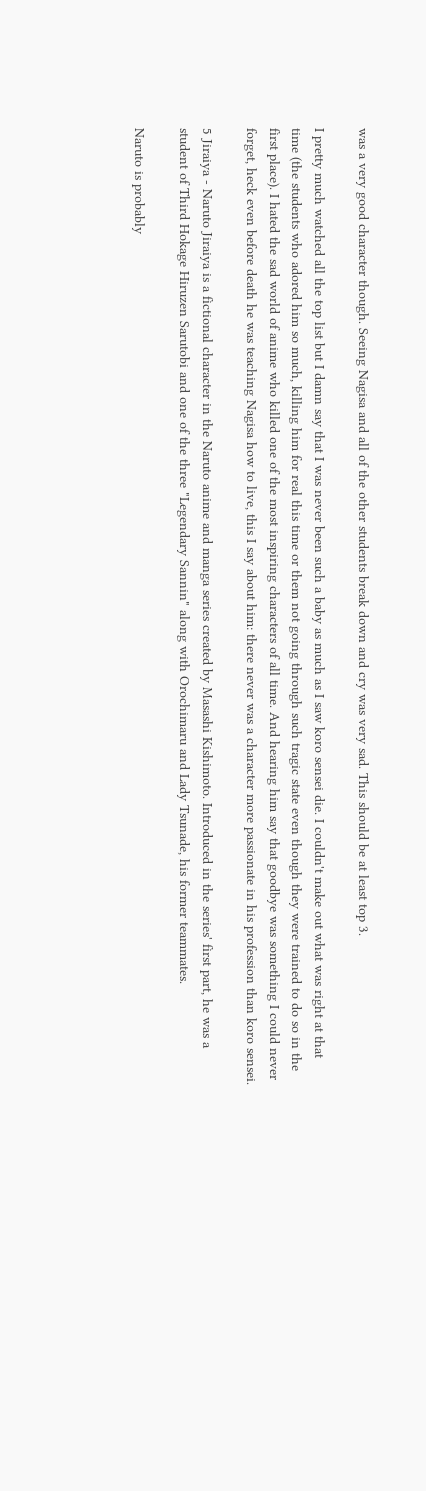was a very good character though. Seeing Nagisa and all of the other students break down and cry was very sad. This should be at least top 3.

I pretty much watched all the top list but I damn say that I was never been such a baby as much as I saw koro sensei die. I couldn't make out what was right at that time (the students who adored him so much, killing him for real this time or them not going through such tragic state even though they were trained to do so in the first place). I hated the sad world of anime who killed one of the most inspiring characters of all time. And hearing him say that goodbye was something I could never forget, heck even before death he was teaching Nagisa how to live, this I say about him: there never was a character more passionate in his profession than koro sensei.

5 Jiraiya - Naruto Jiraiya is a fictional character in the Naruto anime and manga series created by Masashi Kishimoto. Introduced in the series' first part, he was a student of Third Hokage Hiruzen Sarutobi and one of the three "Legendary Sannin" along with Orochimaru and Lady Tsunade, his former teammates.

Naruto is probably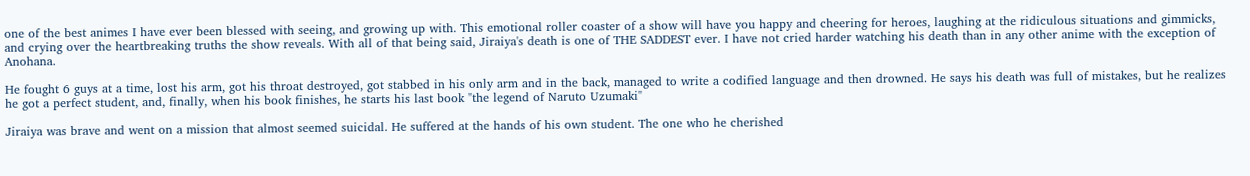one of the best animes I have ever been blessed with seeing, and growing up with. This emotional roller coaster of a show will have you happy and cheering for heroes, laughing at the ridiculous situations and gimmicks, and crying over the heartbreaking truths the show reveals. With all of that being said, Jiraiya's death is one of THE SADDEST ever. I have not cried harder watching his death than in any other anime with the exception of Anohana.

He fought 6 guys at a time, lost his arm, got his throat destroyed, got stabbed in his only arm and in the back, managed to write a codified language and then drowned. He says his death was full of mistakes, but he realizes he got a perfect student, and, finally, when his book finishes, he starts his last book "the legend of Naruto Uzumaki"

Jiraiya was brave and went on a mission that almost seemed suicidal. He suffered at the hands of his own student. The one who he cherished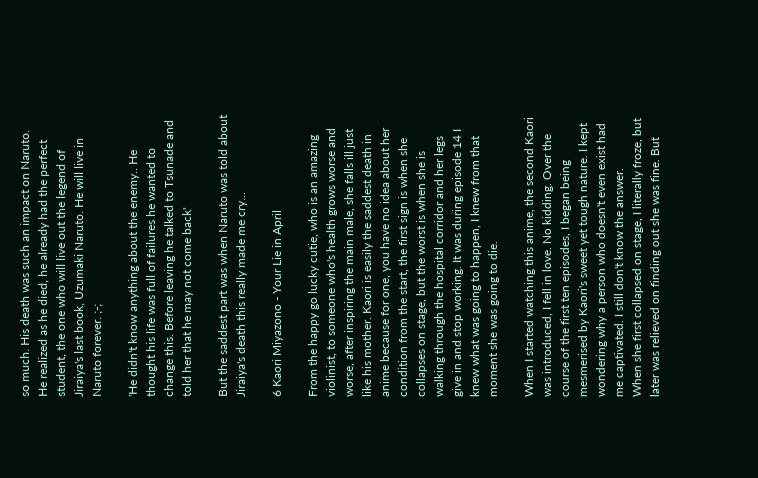so much. His death was such an impact on Naruto. He realized as he died, he already had the perfect student, the one who will live out the legend of Jiraiya's last book, Uzumaki Naruto. He will live in Naruto forever. ;-;

'He didn't know anything about the enemy.. He thought his life was full of failures he wanted to change this. Before leaving he talked to Tsunade and told her that he may not come back'

But the saddest part was when Naruto was told about Jiraiya's death this really made me cry...

6 Kaori Miyazono - Your Lie in April

From the happy go lucky cutie, who is an amazing violinist, to someone who's health grows worse and worse, after inspiring the main male, she falls ill just like his mother. Kaori is easily the saddest death in anime because for one, you have no idea about her condition from the start, the first sign is when she collapses on stage, but the worst is when she is walking through the hospital corridor and her legs give in and stop working. It was during episode 14 I knew what was going to happen, I knew from that moment she was going to die.

When I started watching this anime, the second Kaori was introduced, I fell in love. No kidding. Over the course of the first ten episodes, I began being mesmerised by Kaori's sweet yet tough nature. I kept wondering why a person who doesn't even exist had me captivated. I still don't know the answer.
When she first collapsed on stage, I literally froze, but later was relieved on finding out she was fine. But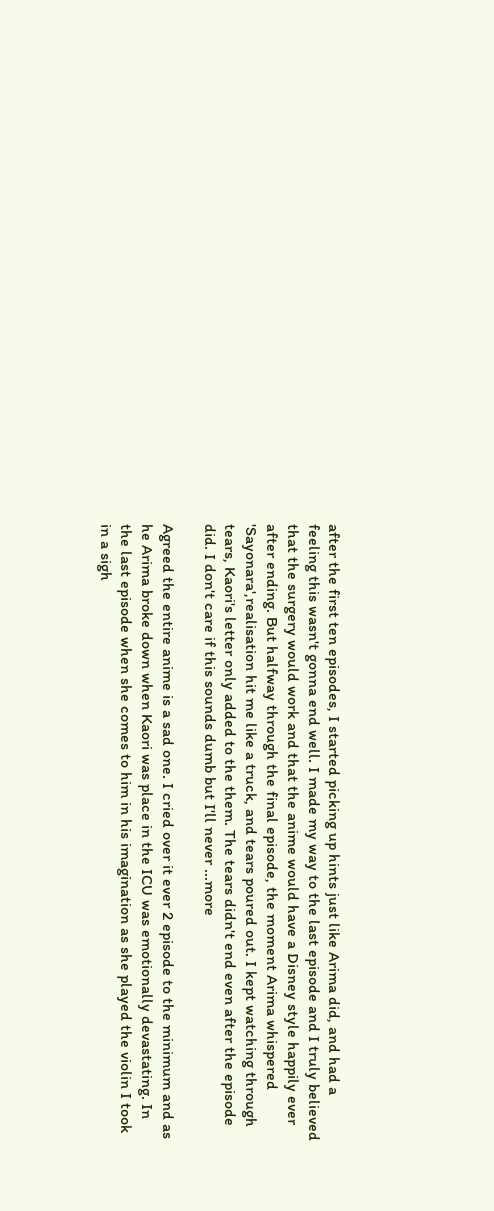after the first ten episodes, I started picking up hints just like Arima did, and had a feeling this wasn't gonna end well. I made my way to the last episode and I truly believed that the surgery would work and that the anime would have a Disney style happily ever after ending. But halfway through the final episode, the moment Arima whispered 'Sayonara',realisation hit me like a truck, and tears poured out. I kept watching through tears, Kaori's letter only added to the them. The tears didn't end even after the episode did. I don't care if this sounds dumb but I'll never ...more

Agreed the entire anime is a sad one. I cried over it ever 2 episode to the minimum and as he Arima broke down when Kaori was place in the ICU was emotionally devastating. In the last episode when she comes to him in his imagination as she played the violin I took in a sigh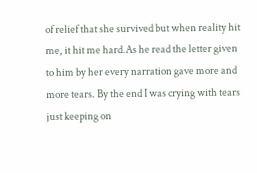of relief that she survived but when reality hit me, it hit me hard.As he read the letter given to him by her every narration gave more and more tears. By the end I was crying with tears just keeping on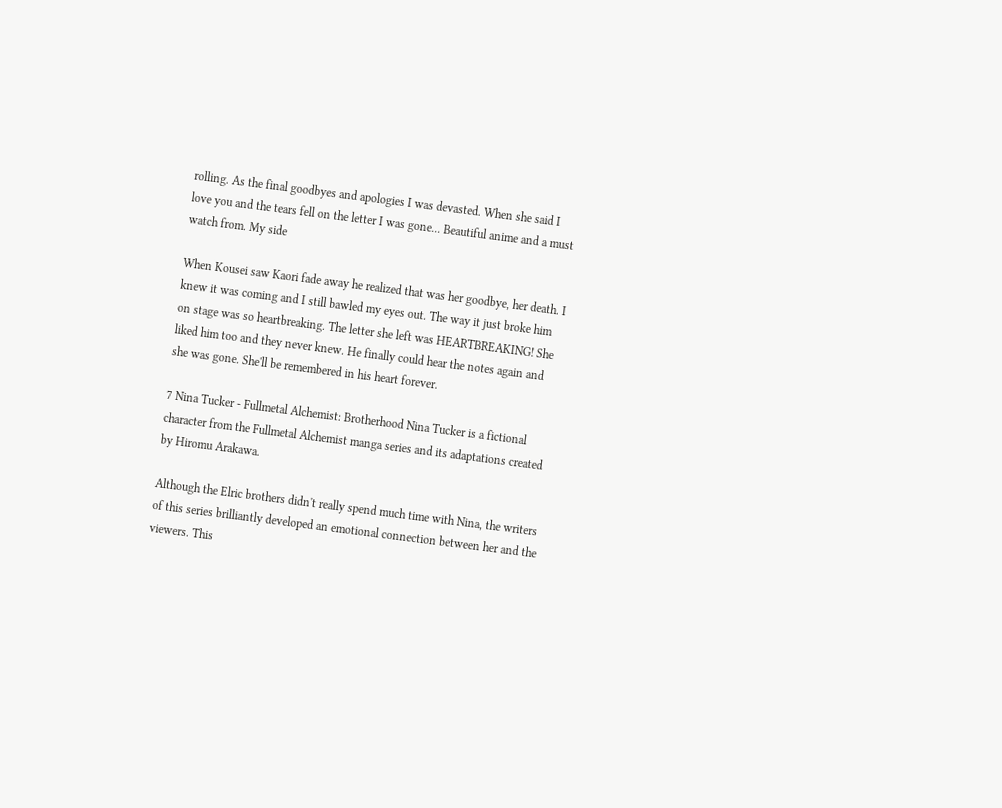rolling. As the final goodbyes and apologies I was devasted. When she said I love you and the tears fell on the letter I was gone... Beautiful anime and a must watch from. My side

When Kousei saw Kaori fade away he realized that was her goodbye, her death. I knew it was coming and I still bawled my eyes out. The way it just broke him on stage was so heartbreaking. The letter she left was HEARTBREAKING! She liked him too and they never knew. He finally could hear the notes again and she was gone. She'll be remembered in his heart forever.

7 Nina Tucker - Fullmetal Alchemist: Brotherhood Nina Tucker is a fictional character from the Fullmetal Alchemist manga series and its adaptations created by Hiromu Arakawa.

Although the Elric brothers didn't really spend much time with Nina, the writers of this series brilliantly developed an emotional connection between her and the viewers. This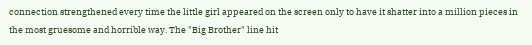connection strengthened every time the little girl appeared on the screen only to have it shatter into a million pieces in the most gruesome and horrible way. The "Big Brother" line hit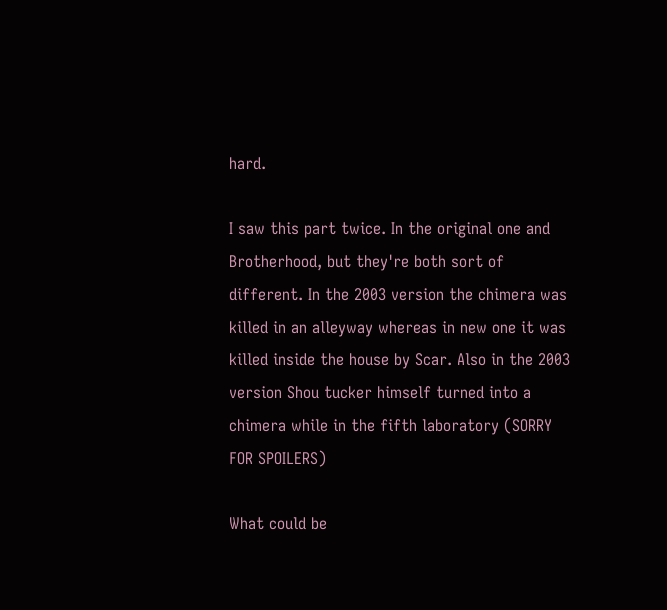hard.

I saw this part twice. In the original one and Brotherhood, but they're both sort of different. In the 2003 version the chimera was killed in an alleyway whereas in new one it was killed inside the house by Scar. Also in the 2003 version Shou tucker himself turned into a chimera while in the fifth laboratory (SORRY FOR SPOILERS)

What could be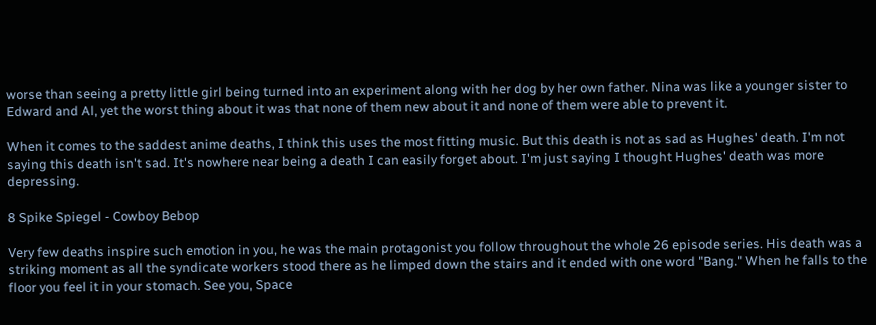worse than seeing a pretty little girl being turned into an experiment along with her dog by her own father. Nina was like a younger sister to Edward and Al, yet the worst thing about it was that none of them new about it and none of them were able to prevent it.

When it comes to the saddest anime deaths, I think this uses the most fitting music. But this death is not as sad as Hughes' death. I'm not saying this death isn't sad. It's nowhere near being a death I can easily forget about. I'm just saying I thought Hughes' death was more depressing.

8 Spike Spiegel - Cowboy Bebop

Very few deaths inspire such emotion in you, he was the main protagonist you follow throughout the whole 26 episode series. His death was a striking moment as all the syndicate workers stood there as he limped down the stairs and it ended with one word "Bang." When he falls to the floor you feel it in your stomach. See you, Space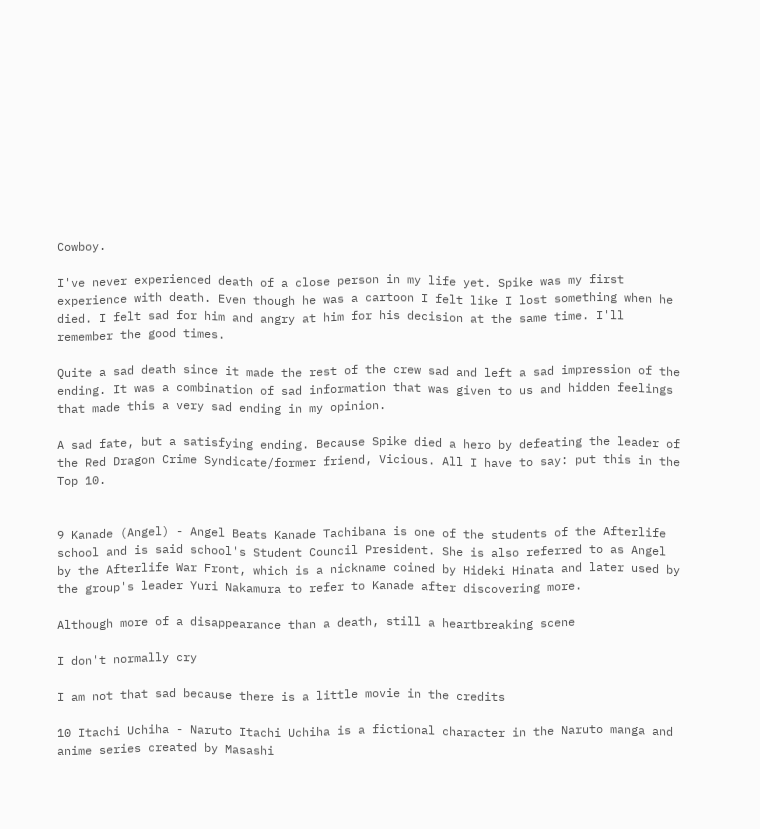Cowboy.

I've never experienced death of a close person in my life yet. Spike was my first experience with death. Even though he was a cartoon I felt like I lost something when he died. I felt sad for him and angry at him for his decision at the same time. I'll remember the good times.

Quite a sad death since it made the rest of the crew sad and left a sad impression of the ending. It was a combination of sad information that was given to us and hidden feelings that made this a very sad ending in my opinion.

A sad fate, but a satisfying ending. Because Spike died a hero by defeating the leader of the Red Dragon Crime Syndicate/former friend, Vicious. All I have to say: put this in the Top 10.


9 Kanade (Angel) - Angel Beats Kanade Tachibana is one of the students of the Afterlife school and is said school's Student Council President. She is also referred to as Angel by the Afterlife War Front, which is a nickname coined by Hideki Hinata and later used by the group's leader Yuri Nakamura to refer to Kanade after discovering more.

Although more of a disappearance than a death, still a heartbreaking scene

I don't normally cry

I am not that sad because there is a little movie in the credits

10 Itachi Uchiha - Naruto Itachi Uchiha is a fictional character in the Naruto manga and anime series created by Masashi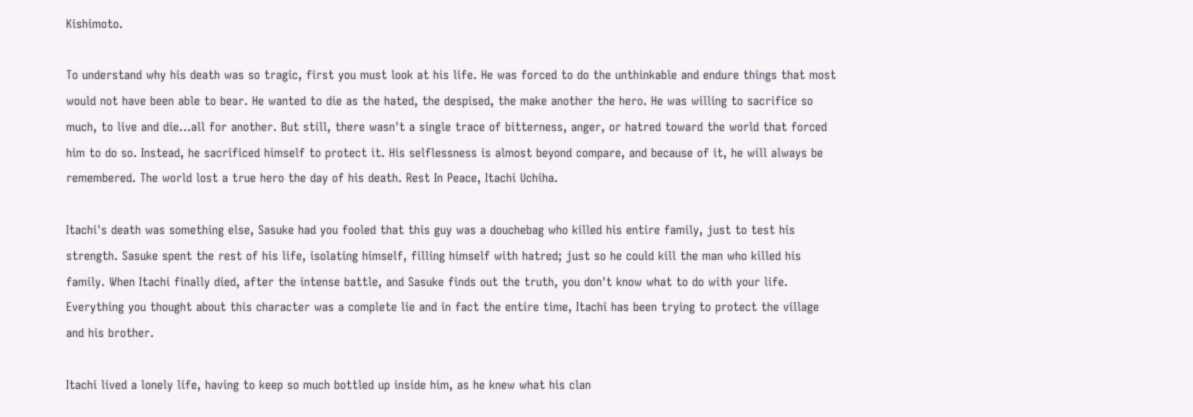Kishimoto.

To understand why his death was so tragic, first you must look at his life. He was forced to do the unthinkable and endure things that most would not have been able to bear. He wanted to die as the hated, the despised, the make another the hero. He was willing to sacrifice so much, to live and die...all for another. But still, there wasn't a single trace of bitterness, anger, or hatred toward the world that forced him to do so. Instead, he sacrificed himself to protect it. His selflessness is almost beyond compare, and because of it, he will always be remembered. The world lost a true hero the day of his death. Rest In Peace, Itachi Uchiha.

Itachi's death was something else, Sasuke had you fooled that this guy was a douchebag who killed his entire family, just to test his strength. Sasuke spent the rest of his life, isolating himself, filling himself with hatred; just so he could kill the man who killed his family. When Itachi finally died, after the intense battle, and Sasuke finds out the truth, you don't know what to do with your life. Everything you thought about this character was a complete lie and in fact the entire time, Itachi has been trying to protect the village and his brother.

Itachi lived a lonely life, having to keep so much bottled up inside him, as he knew what his clan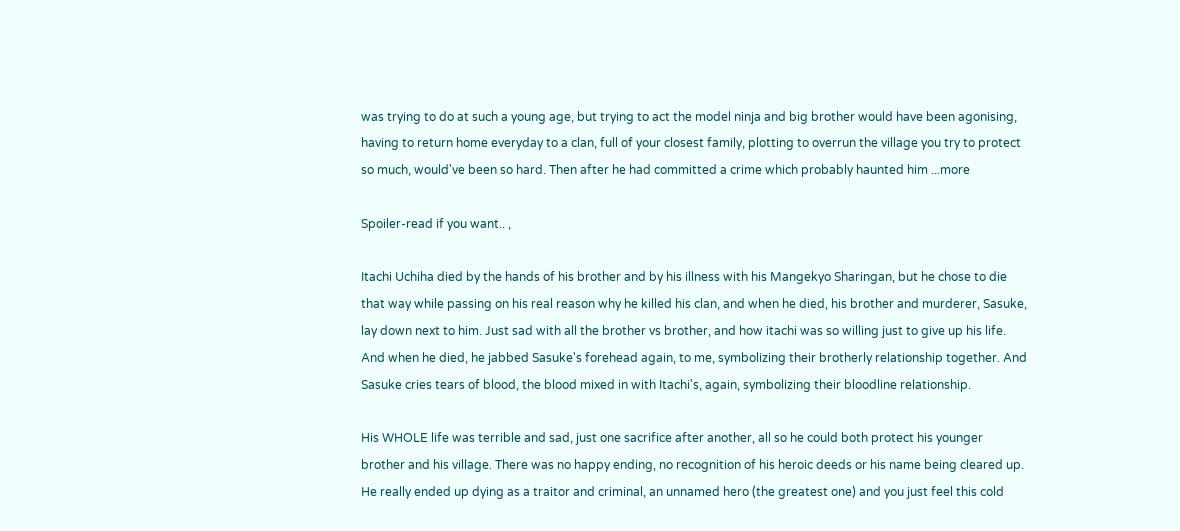was trying to do at such a young age, but trying to act the model ninja and big brother would have been agonising, having to return home everyday to a clan, full of your closest family, plotting to overrun the village you try to protect so much, would've been so hard. Then after he had committed a crime which probably haunted him ...more

Spoiler-read if you want.. ,

Itachi Uchiha died by the hands of his brother and by his illness with his Mangekyo Sharingan, but he chose to die that way while passing on his real reason why he killed his clan, and when he died, his brother and murderer, Sasuke, lay down next to him. Just sad with all the brother vs brother, and how itachi was so willing just to give up his life. And when he died, he jabbed Sasuke's forehead again, to me, symbolizing their brotherly relationship together. And Sasuke cries tears of blood, the blood mixed in with Itachi's, again, symbolizing their bloodline relationship.

His WHOLE life was terrible and sad, just one sacrifice after another, all so he could both protect his younger brother and his village. There was no happy ending, no recognition of his heroic deeds or his name being cleared up. He really ended up dying as a traitor and criminal, an unnamed hero (the greatest one) and you just feel this cold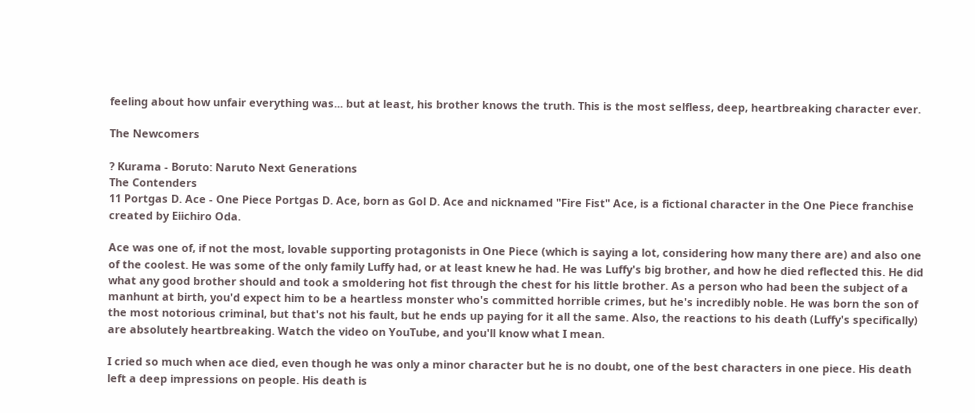feeling about how unfair everything was... but at least, his brother knows the truth. This is the most selfless, deep, heartbreaking character ever.

The Newcomers

? Kurama - Boruto: Naruto Next Generations
The Contenders
11 Portgas D. Ace - One Piece Portgas D. Ace, born as Gol D. Ace and nicknamed "Fire Fist" Ace, is a fictional character in the One Piece franchise created by Eiichiro Oda.

Ace was one of, if not the most, lovable supporting protagonists in One Piece (which is saying a lot, considering how many there are) and also one of the coolest. He was some of the only family Luffy had, or at least knew he had. He was Luffy's big brother, and how he died reflected this. He did what any good brother should and took a smoldering hot fist through the chest for his little brother. As a person who had been the subject of a manhunt at birth, you'd expect him to be a heartless monster who's committed horrible crimes, but he's incredibly noble. He was born the son of the most notorious criminal, but that's not his fault, but he ends up paying for it all the same. Also, the reactions to his death (Luffy's specifically) are absolutely heartbreaking. Watch the video on YouTube, and you'll know what I mean.

I cried so much when ace died, even though he was only a minor character but he is no doubt, one of the best characters in one piece. His death left a deep impressions on people. His death is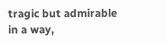tragic but admirable in a way,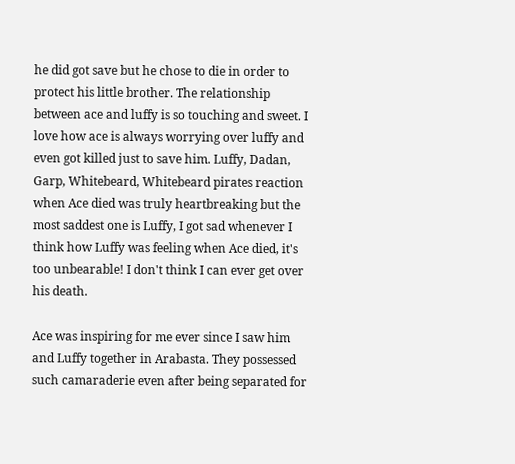he did got save but he chose to die in order to protect his little brother. The relationship between ace and luffy is so touching and sweet. I love how ace is always worrying over luffy and even got killed just to save him. Luffy, Dadan, Garp, Whitebeard, Whitebeard pirates reaction when Ace died was truly heartbreaking but the most saddest one is Luffy, I got sad whenever I think how Luffy was feeling when Ace died, it's too unbearable! I don't think I can ever get over his death.

Ace was inspiring for me ever since I saw him and Luffy together in Arabasta. They possessed such camaraderie even after being separated for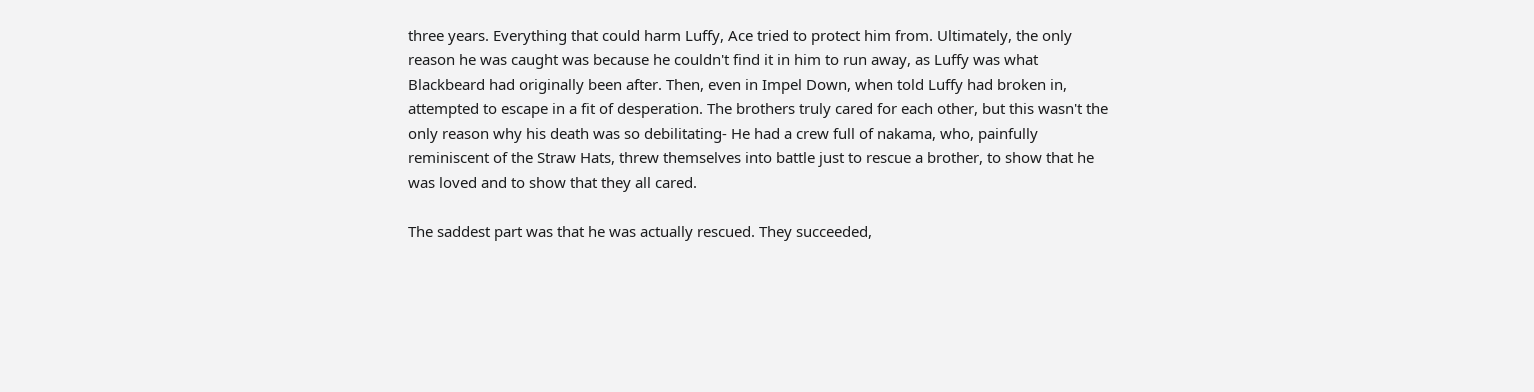three years. Everything that could harm Luffy, Ace tried to protect him from. Ultimately, the only reason he was caught was because he couldn't find it in him to run away, as Luffy was what Blackbeard had originally been after. Then, even in Impel Down, when told Luffy had broken in, attempted to escape in a fit of desperation. The brothers truly cared for each other, but this wasn't the only reason why his death was so debilitating- He had a crew full of nakama, who, painfully reminiscent of the Straw Hats, threw themselves into battle just to rescue a brother, to show that he was loved and to show that they all cared.

The saddest part was that he was actually rescued. They succeeded,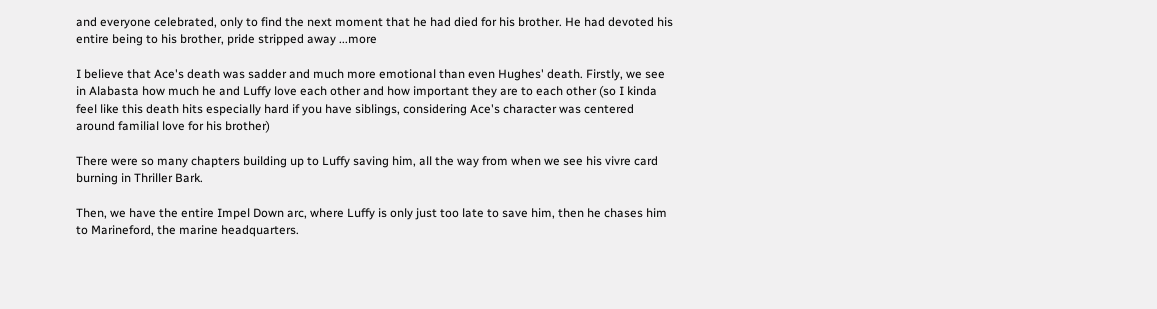and everyone celebrated, only to find the next moment that he had died for his brother. He had devoted his entire being to his brother, pride stripped away ...more

I believe that Ace's death was sadder and much more emotional than even Hughes' death. Firstly, we see in Alabasta how much he and Luffy love each other and how important they are to each other (so I kinda feel like this death hits especially hard if you have siblings, considering Ace's character was centered around familial love for his brother)

There were so many chapters building up to Luffy saving him, all the way from when we see his vivre card burning in Thriller Bark.

Then, we have the entire Impel Down arc, where Luffy is only just too late to save him, then he chases him to Marineford, the marine headquarters.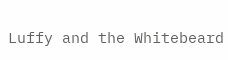Luffy and the Whitebeard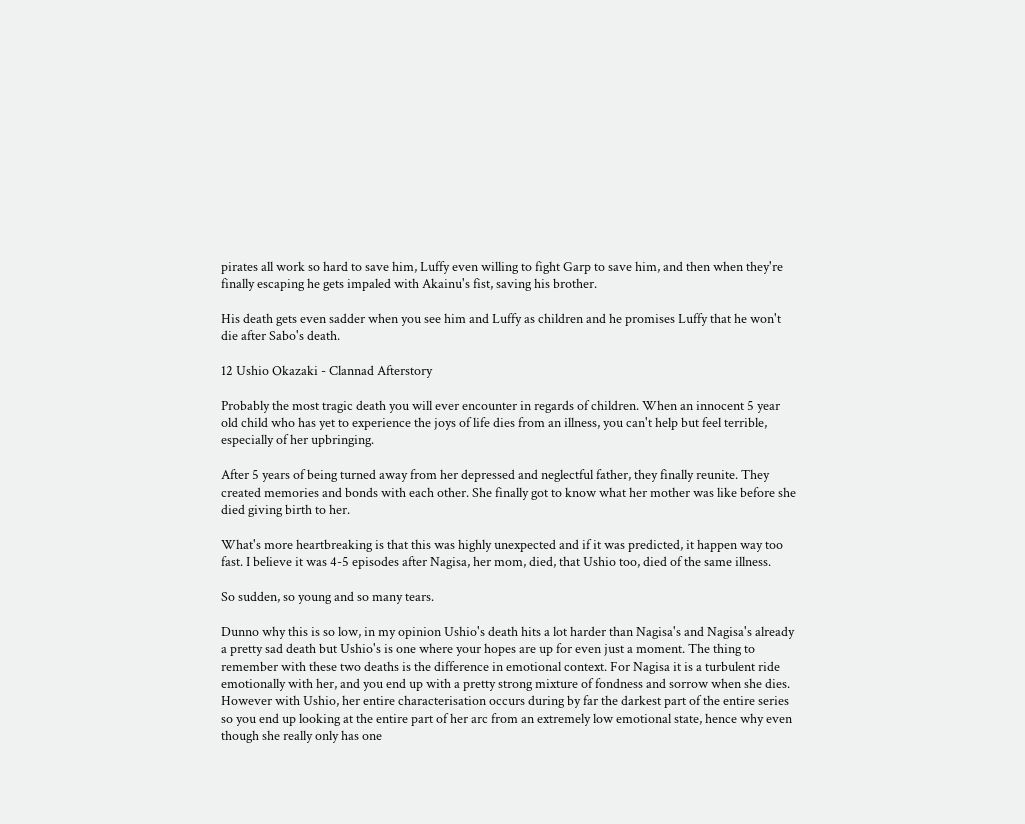pirates all work so hard to save him, Luffy even willing to fight Garp to save him, and then when they're finally escaping he gets impaled with Akainu's fist, saving his brother.

His death gets even sadder when you see him and Luffy as children and he promises Luffy that he won't die after Sabo's death.

12 Ushio Okazaki - Clannad Afterstory

Probably the most tragic death you will ever encounter in regards of children. When an innocent 5 year old child who has yet to experience the joys of life dies from an illness, you can't help but feel terrible, especially of her upbringing.

After 5 years of being turned away from her depressed and neglectful father, they finally reunite. They created memories and bonds with each other. She finally got to know what her mother was like before she died giving birth to her.

What's more heartbreaking is that this was highly unexpected and if it was predicted, it happen way too fast. I believe it was 4-5 episodes after Nagisa, her mom, died, that Ushio too, died of the same illness.

So sudden, so young and so many tears.

Dunno why this is so low, in my opinion Ushio's death hits a lot harder than Nagisa's and Nagisa's already a pretty sad death but Ushio's is one where your hopes are up for even just a moment. The thing to remember with these two deaths is the difference in emotional context. For Nagisa it is a turbulent ride emotionally with her, and you end up with a pretty strong mixture of fondness and sorrow when she dies. However with Ushio, her entire characterisation occurs during by far the darkest part of the entire series so you end up looking at the entire part of her arc from an extremely low emotional state, hence why even though she really only has one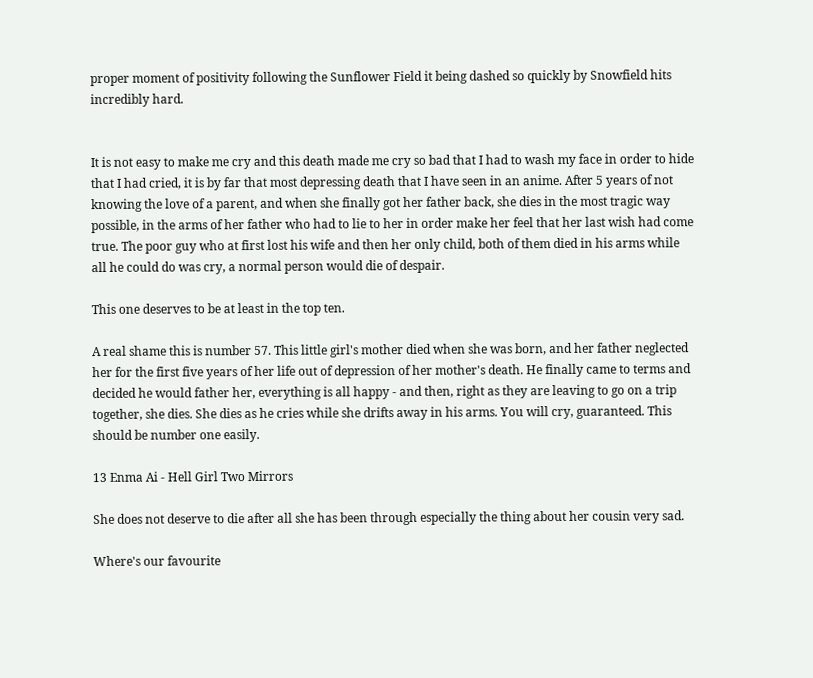proper moment of positivity following the Sunflower Field it being dashed so quickly by Snowfield hits incredibly hard.


It is not easy to make me cry and this death made me cry so bad that I had to wash my face in order to hide that I had cried, it is by far that most depressing death that I have seen in an anime. After 5 years of not knowing the love of a parent, and when she finally got her father back, she dies in the most tragic way possible, in the arms of her father who had to lie to her in order make her feel that her last wish had come true. The poor guy who at first lost his wife and then her only child, both of them died in his arms while all he could do was cry, a normal person would die of despair.

This one deserves to be at least in the top ten.

A real shame this is number 57. This little girl's mother died when she was born, and her father neglected her for the first five years of her life out of depression of her mother's death. He finally came to terms and decided he would father her, everything is all happy - and then, right as they are leaving to go on a trip together, she dies. She dies as he cries while she drifts away in his arms. You will cry, guaranteed. This should be number one easily.

13 Enma Ai - Hell Girl Two Mirrors

She does not deserve to die after all she has been through especially the thing about her cousin very sad.

Where's our favourite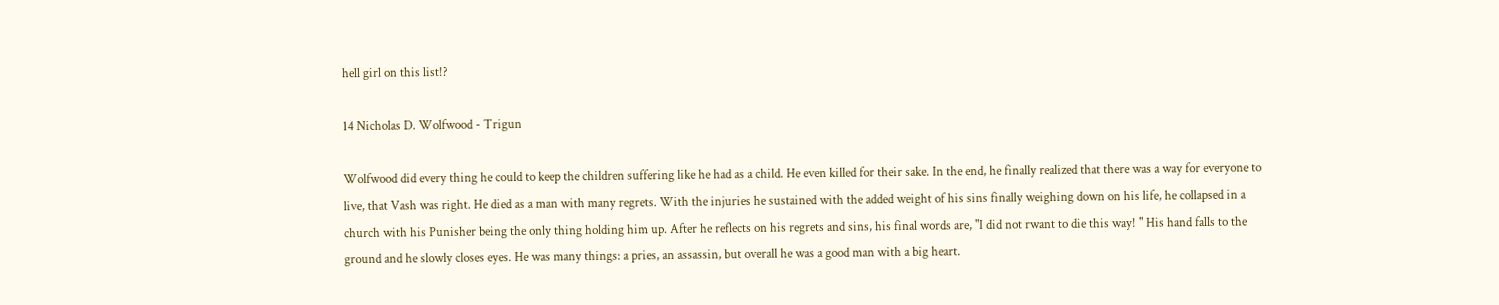hell girl on this list!?

14 Nicholas D. Wolfwood - Trigun

Wolfwood did every thing he could to keep the children suffering like he had as a child. He even killed for their sake. In the end, he finally realized that there was a way for everyone to live, that Vash was right. He died as a man with many regrets. With the injuries he sustained with the added weight of his sins finally weighing down on his life, he collapsed in a church with his Punisher being the only thing holding him up. After he reflects on his regrets and sins, his final words are, "I did not rwant to die this way! " His hand falls to the ground and he slowly closes eyes. He was many things: a pries, an assassin, but overall he was a good man with a big heart.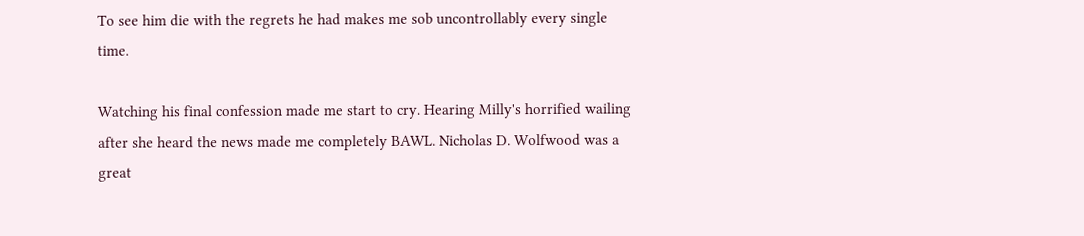To see him die with the regrets he had makes me sob uncontrollably every single time.

Watching his final confession made me start to cry. Hearing Milly's horrified wailing after she heard the news made me completely BAWL. Nicholas D. Wolfwood was a great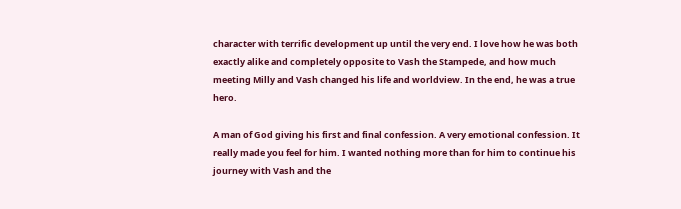character with terrific development up until the very end. I love how he was both exactly alike and completely opposite to Vash the Stampede, and how much meeting Milly and Vash changed his life and worldview. In the end, he was a true hero.

A man of God giving his first and final confession. A very emotional confession. It really made you feel for him. I wanted nothing more than for him to continue his journey with Vash and the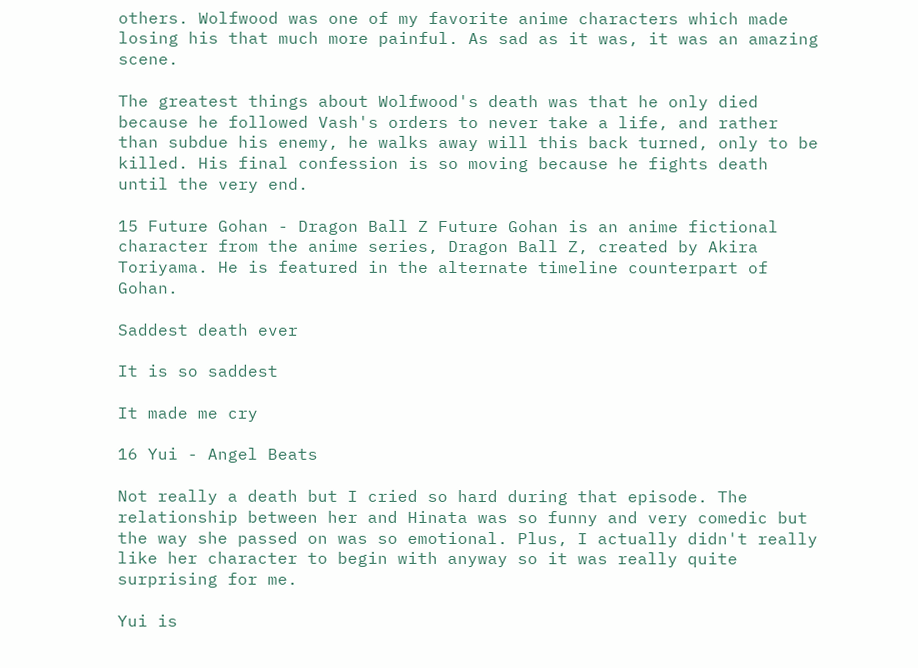others. Wolfwood was one of my favorite anime characters which made losing his that much more painful. As sad as it was, it was an amazing scene.

The greatest things about Wolfwood's death was that he only died because he followed Vash's orders to never take a life, and rather than subdue his enemy, he walks away will this back turned, only to be killed. His final confession is so moving because he fights death until the very end.

15 Future Gohan - Dragon Ball Z Future Gohan is an anime fictional character from the anime series, Dragon Ball Z, created by Akira Toriyama. He is featured in the alternate timeline counterpart of Gohan.

Saddest death ever

It is so saddest

It made me cry

16 Yui - Angel Beats

Not really a death but I cried so hard during that episode. The relationship between her and Hinata was so funny and very comedic but the way she passed on was so emotional. Plus, I actually didn't really like her character to begin with anyway so it was really quite surprising for me.

Yui is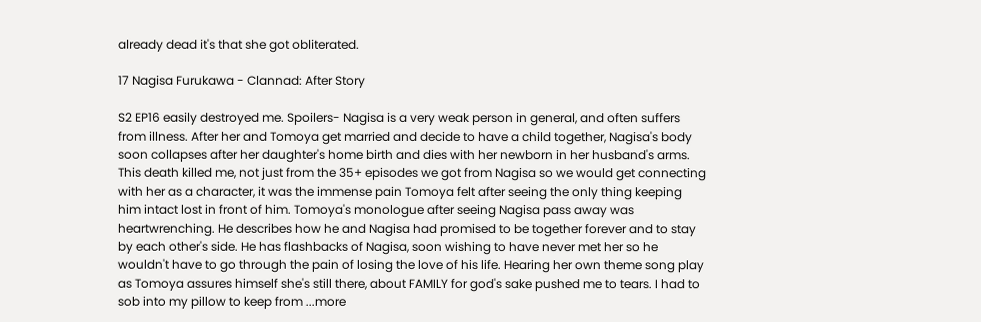already dead it's that she got obliterated.

17 Nagisa Furukawa - Clannad: After Story

S2 EP16 easily destroyed me. Spoilers- Nagisa is a very weak person in general, and often suffers from illness. After her and Tomoya get married and decide to have a child together, Nagisa's body soon collapses after her daughter's home birth and dies with her newborn in her husband's arms. This death killed me, not just from the 35+ episodes we got from Nagisa so we would get connecting with her as a character, it was the immense pain Tomoya felt after seeing the only thing keeping him intact lost in front of him. Tomoya's monologue after seeing Nagisa pass away was heartwrenching. He describes how he and Nagisa had promised to be together forever and to stay by each other's side. He has flashbacks of Nagisa, soon wishing to have never met her so he wouldn't have to go through the pain of losing the love of his life. Hearing her own theme song play as Tomoya assures himself she's still there, about FAMILY for god's sake pushed me to tears. I had to sob into my pillow to keep from ...more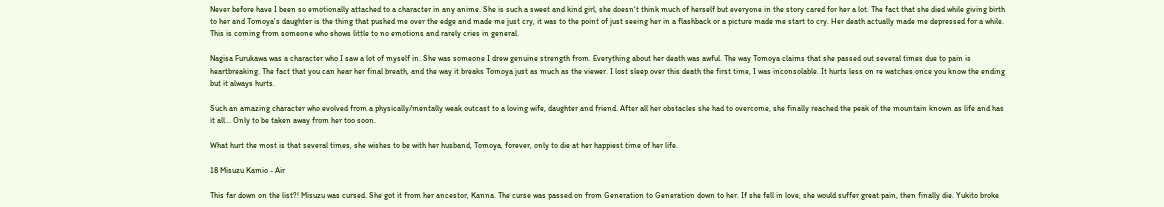Never before have I been so emotionally attached to a character in any anime. She is such a sweet and kind girl, she doesn't think much of herself but everyone in the story cared for her a lot. The fact that she died while giving birth to her and Tomoya's daughter is the thing that pushed me over the edge and made me just cry, it was to the point of just seeing her in a flashback or a picture made me start to cry. Her death actually made me depressed for a while. This is coming from someone who shows little to no emotions and rarely cries in general.

Nagisa Furukawa was a character who I saw a lot of myself in. She was someone I drew genuine strength from. Everything about her death was awful. The way Tomoya claims that she passed out several times due to pain is heartbreaking. The fact that you can hear her final breath, and the way it breaks Tomoya just as much as the viewer. I lost sleep over this death the first time, I was inconsolable. It hurts less on re watches once you know the ending but it always hurts.

Such an amazing character who evolved from a physically/mentally weak outcast to a loving wife, daughter and friend. After all her obstacles she had to overcome, she finally reached the peak of the mountain known as life and has it all... Only to be taken away from her too soon.

What hurt the most is that several times, she wishes to be with her husband, Tomoya, forever, only to die at her happiest time of her life.

18 Misuzu Kamio - Air

This far down on the list?! Misuzu was cursed. She got it from her ancestor, Kanna. The curse was passed on from Generation to Generation down to her. If she fell in love, she would suffer great pain, then finally die. Yukito broke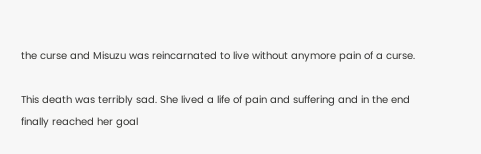the curse and Misuzu was reincarnated to live without anymore pain of a curse.

This death was terribly sad. She lived a life of pain and suffering and in the end finally reached her goal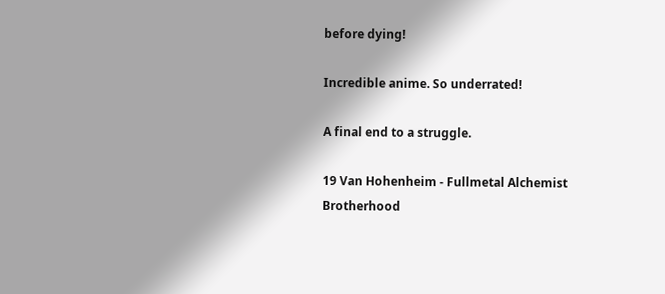before dying!

Incredible anime. So underrated!

A final end to a struggle.

19 Van Hohenheim - Fullmetal Alchemist Brotherhood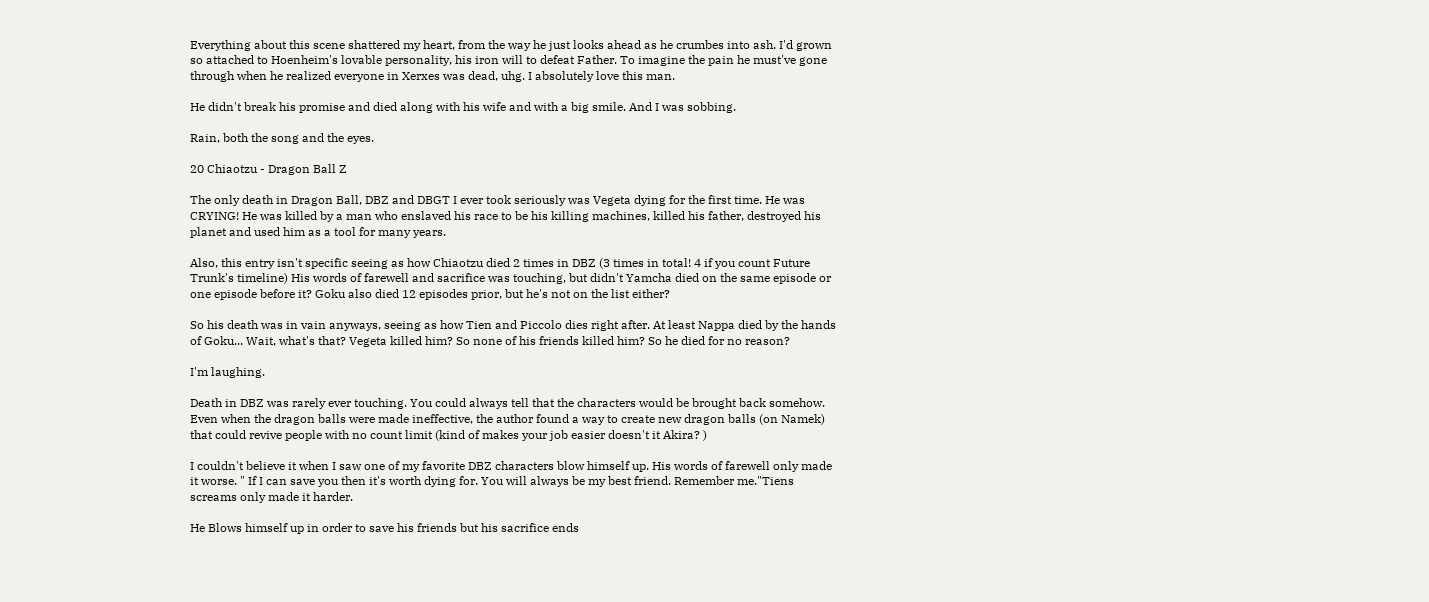Everything about this scene shattered my heart, from the way he just looks ahead as he crumbes into ash. I'd grown so attached to Hoenheim's lovable personality, his iron will to defeat Father. To imagine the pain he must've gone through when he realized everyone in Xerxes was dead, uhg. I absolutely love this man.

He didn't break his promise and died along with his wife and with a big smile. And I was sobbing.

Rain, both the song and the eyes.

20 Chiaotzu - Dragon Ball Z

The only death in Dragon Ball, DBZ and DBGT I ever took seriously was Vegeta dying for the first time. He was CRYING! He was killed by a man who enslaved his race to be his killing machines, killed his father, destroyed his planet and used him as a tool for many years.

Also, this entry isn't specific seeing as how Chiaotzu died 2 times in DBZ (3 times in total! 4 if you count Future Trunk's timeline) His words of farewell and sacrifice was touching, but didn't Yamcha died on the same episode or one episode before it? Goku also died 12 episodes prior, but he's not on the list either?

So his death was in vain anyways, seeing as how Tien and Piccolo dies right after. At least Nappa died by the hands of Goku... Wait, what's that? Vegeta killed him? So none of his friends killed him? So he died for no reason?

I'm laughing.

Death in DBZ was rarely ever touching. You could always tell that the characters would be brought back somehow. Even when the dragon balls were made ineffective, the author found a way to create new dragon balls (on Namek) that could revive people with no count limit (kind of makes your job easier doesn't it Akira? )

I couldn't believe it when I saw one of my favorite DBZ characters blow himself up. His words of farewell only made it worse. " If I can save you then it's worth dying for. You will always be my best friend. Remember me."Tiens screams only made it harder.

He Blows himself up in order to save his friends but his sacrifice ends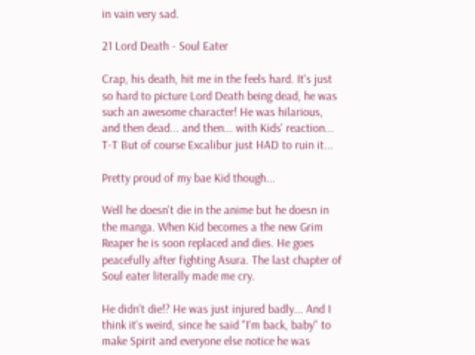in vain very sad.

21 Lord Death - Soul Eater

Crap, his death, hit me in the feels hard. It's just so hard to picture Lord Death being dead, he was such an awesome character! He was hilarious, and then dead... and then... with Kids' reaction... T-T But of course Excalibur just HAD to ruin it...

Pretty proud of my bae Kid though...

Well he doesn't die in the anime but he doesn in the manga. When Kid becomes a the new Grim Reaper he is soon replaced and dies. He goes peacefully after fighting Asura. The last chapter of Soul eater literally made me cry.

He didn't die!? He was just injured badly... And I think it's weird, since he said "I'm back, baby" to make Spirit and everyone else notice he was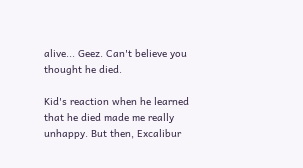alive... Geez. Can't believe you thought he died.

Kid's reaction when he learned that he died made me really unhappy. But then, Excalibur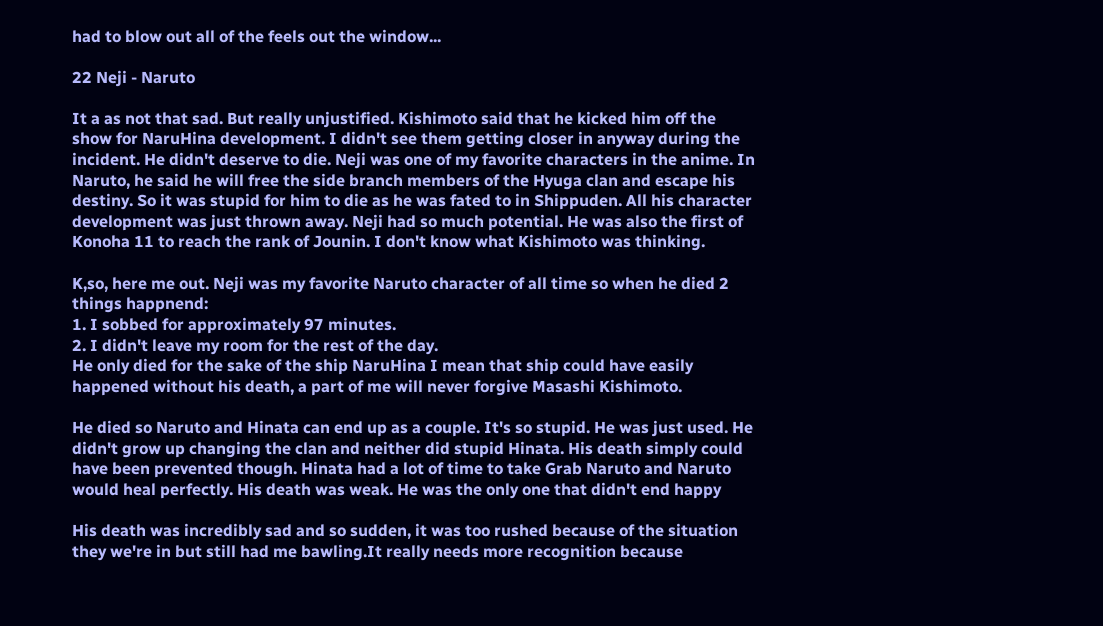had to blow out all of the feels out the window...

22 Neji - Naruto

It a as not that sad. But really unjustified. Kishimoto said that he kicked him off the show for NaruHina development. I didn't see them getting closer in anyway during the incident. He didn't deserve to die. Neji was one of my favorite characters in the anime. In Naruto, he said he will free the side branch members of the Hyuga clan and escape his destiny. So it was stupid for him to die as he was fated to in Shippuden. All his character development was just thrown away. Neji had so much potential. He was also the first of Konoha 11 to reach the rank of Jounin. I don't know what Kishimoto was thinking.

K,so, here me out. Neji was my favorite Naruto character of all time so when he died 2 things happnend:
1. I sobbed for approximately 97 minutes.
2. I didn't leave my room for the rest of the day.
He only died for the sake of the ship NaruHina I mean that ship could have easily happened without his death, a part of me will never forgive Masashi Kishimoto.

He died so Naruto and Hinata can end up as a couple. It's so stupid. He was just used. He didn't grow up changing the clan and neither did stupid Hinata. His death simply could have been prevented though. Hinata had a lot of time to take Grab Naruto and Naruto would heal perfectly. His death was weak. He was the only one that didn't end happy

His death was incredibly sad and so sudden, it was too rushed because of the situation they we're in but still had me bawling.It really needs more recognition because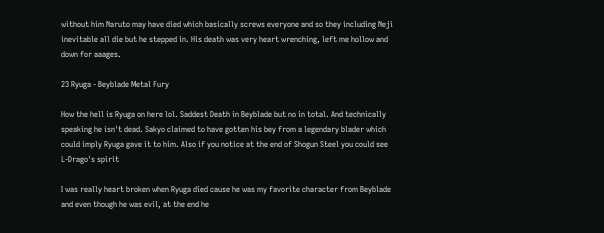without him Naruto may have died which basically screws everyone and so they including Neji inevitable all die but he stepped in. His death was very heart wrenching, left me hollow and down for aaages.

23 Ryuga - Beyblade Metal Fury

How the hell is Ryuga on here lol. Saddest Death in Beyblade but no in total. And technically speaking he isn't dead. Sakyo claimed to have gotten his bey from a legendary blader which could imply Ryuga gave it to him. Also if you notice at the end of Shogun Steel you could see L-Drago's spirit

I was really heart broken when Ryuga died cause he was my favorite character from Beyblade and even though he was evil, at the end he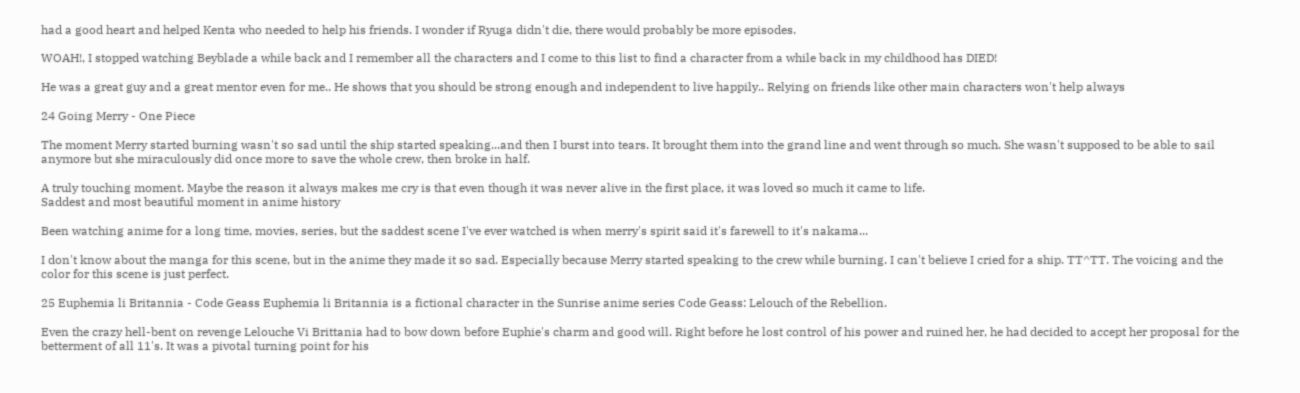had a good heart and helped Kenta who needed to help his friends. I wonder if Ryuga didn't die, there would probably be more episodes.

WOAH!, I stopped watching Beyblade a while back and I remember all the characters and I come to this list to find a character from a while back in my childhood has DIED!

He was a great guy and a great mentor even for me.. He shows that you should be strong enough and independent to live happily.. Relying on friends like other main characters won't help always

24 Going Merry - One Piece

The moment Merry started burning wasn't so sad until the ship started speaking...and then I burst into tears. It brought them into the grand line and went through so much. She wasn't supposed to be able to sail anymore but she miraculously did once more to save the whole crew, then broke in half.

A truly touching moment. Maybe the reason it always makes me cry is that even though it was never alive in the first place, it was loved so much it came to life.
Saddest and most beautiful moment in anime history

Been watching anime for a long time, movies, series, but the saddest scene I've ever watched is when merry's spirit said it's farewell to it's nakama...

I don't know about the manga for this scene, but in the anime they made it so sad. Especially because Merry started speaking to the crew while burning. I can't believe I cried for a ship. TT^TT. The voicing and the color for this scene is just perfect.

25 Euphemia li Britannia - Code Geass Euphemia li Britannia is a fictional character in the Sunrise anime series Code Geass: Lelouch of the Rebellion.

Even the crazy hell-bent on revenge Lelouche Vi Brittania had to bow down before Euphie's charm and good will. Right before he lost control of his power and ruined her, he had decided to accept her proposal for the betterment of all 11's. It was a pivotal turning point for his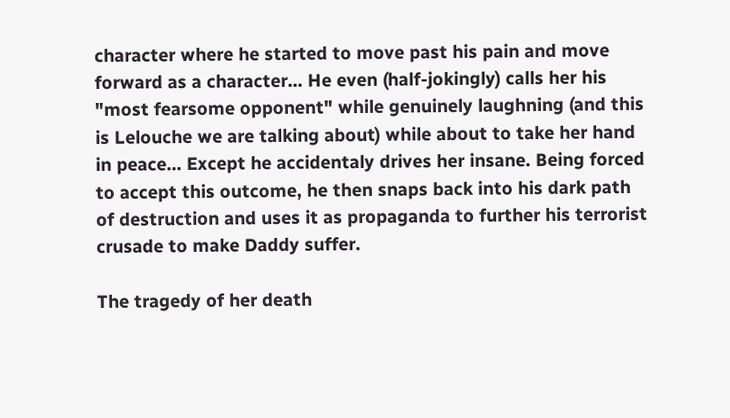character where he started to move past his pain and move forward as a character... He even (half-jokingly) calls her his "most fearsome opponent" while genuinely laughning (and this is Lelouche we are talking about) while about to take her hand in peace... Except he accidentaly drives her insane. Being forced to accept this outcome, he then snaps back into his dark path of destruction and uses it as propaganda to further his terrorist crusade to make Daddy suffer.

The tragedy of her death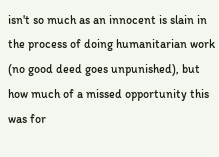isn't so much as an innocent is slain in the process of doing humanitarian work (no good deed goes unpunished), but how much of a missed opportunity this was for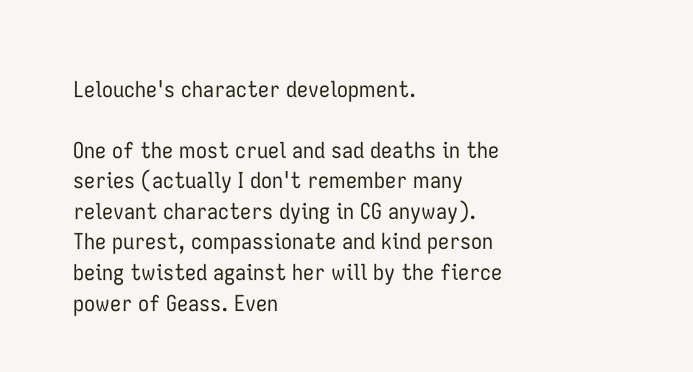Lelouche's character development.

One of the most cruel and sad deaths in the series (actually I don't remember many relevant characters dying in CG anyway).
The purest, compassionate and kind person being twisted against her will by the fierce power of Geass. Even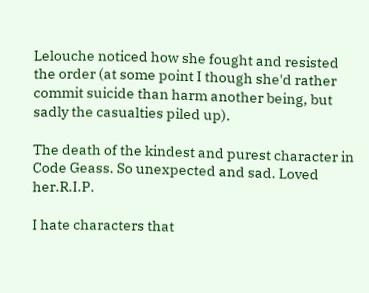Lelouche noticed how she fought and resisted the order (at some point I though she'd rather commit suicide than harm another being, but sadly the casualties piled up).

The death of the kindest and purest character in Code Geass. So unexpected and sad. Loved her.R.I.P.

I hate characters that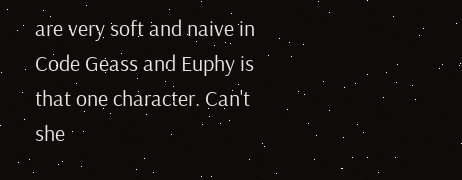are very soft and naive in Code Geass and Euphy is that one character. Can't she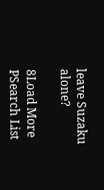leave Suzaku alone?

8Load More
PSearch List